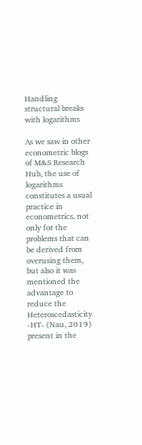Handling structural breaks with logarithms

As we saw in other econometric blogs of M&S Research Hub, the use of logarithms constitutes a usual practice in econometrics, not only for the problems that can be derived from overusing them, but also it was mentioned the advantage to reduce the Heteroscedasticity -HT- (Nau, 2019) present in the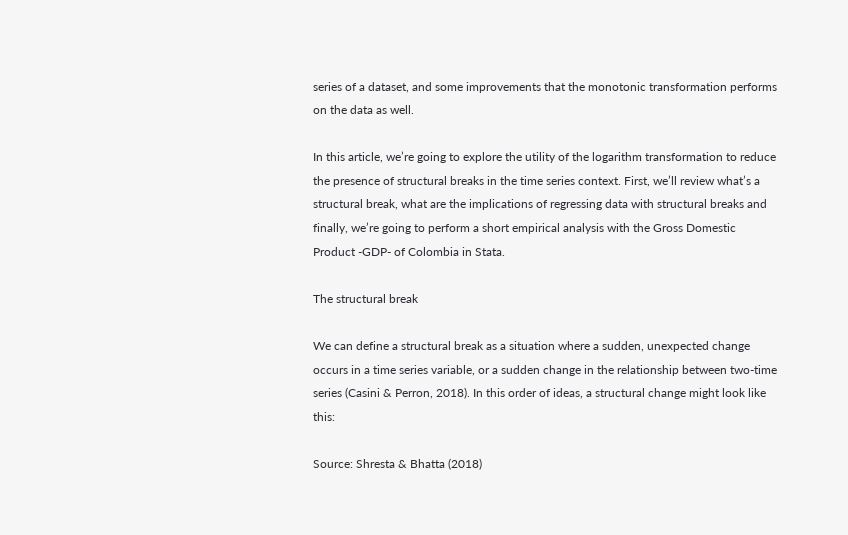series of a dataset, and some improvements that the monotonic transformation performs on the data as well.

In this article, we’re going to explore the utility of the logarithm transformation to reduce the presence of structural breaks in the time series context. First, we’ll review what’s a structural break, what are the implications of regressing data with structural breaks and finally, we’re going to perform a short empirical analysis with the Gross Domestic Product -GDP- of Colombia in Stata.

The structural break

We can define a structural break as a situation where a sudden, unexpected change occurs in a time series variable, or a sudden change in the relationship between two-time series (Casini & Perron, 2018). In this order of ideas, a structural change might look like this:

Source: Shresta & Bhatta (2018)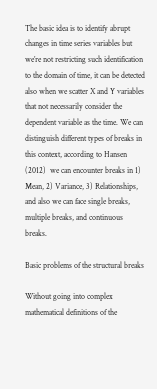The basic idea is to identify abrupt changes in time series variables but we’re not restricting such identification to the domain of time, it can be detected also when we scatter X and Y variables that not necessarily consider the dependent variable as the time. We can distinguish different types of breaks in this context, according to Hansen (2012)  we can encounter breaks in 1) Mean, 2) Variance, 3) Relationships, and also we can face single breaks, multiple breaks, and continuous breaks.

Basic problems of the structural breaks

Without going into complex mathematical definitions of the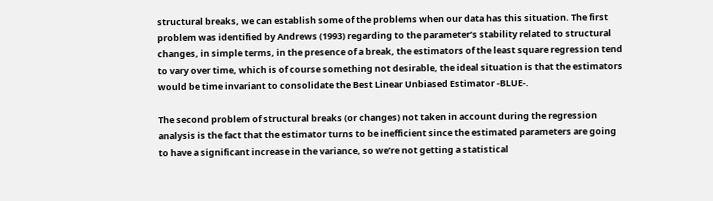structural breaks, we can establish some of the problems when our data has this situation. The first problem was identified by Andrews (1993) regarding to the parameter’s stability related to structural changes, in simple terms, in the presence of a break, the estimators of the least square regression tend to vary over time, which is of course something not desirable, the ideal situation is that the estimators would be time invariant to consolidate the Best Linear Unbiased Estimator -BLUE-.

The second problem of structural breaks (or changes) not taken in account during the regression analysis is the fact that the estimator turns to be inefficient since the estimated parameters are going to have a significant increase in the variance, so we’re not getting a statistical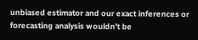unbiased estimator and our exact inferences or forecasting analysis wouldn’t be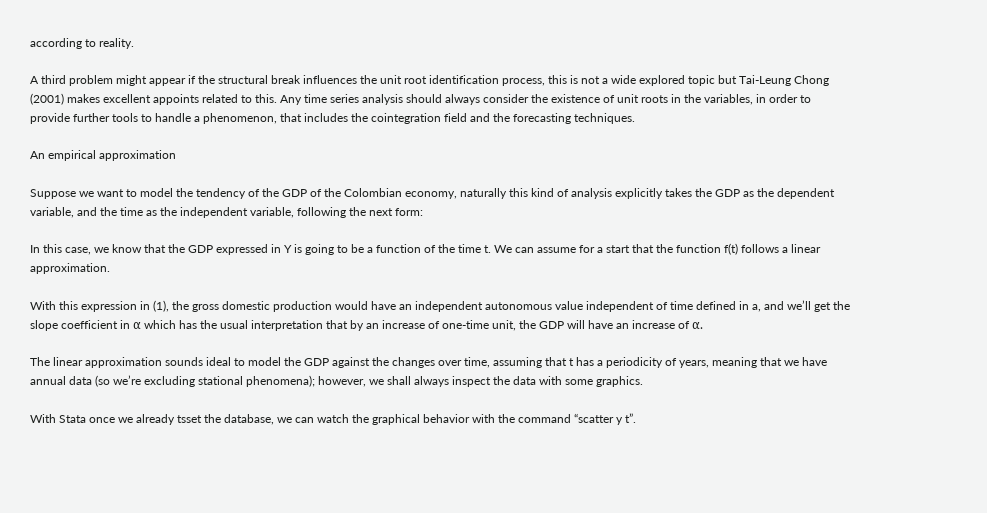according to reality.

A third problem might appear if the structural break influences the unit root identification process, this is not a wide explored topic but Tai-Leung Chong (2001) makes excellent appoints related to this. Any time series analysis should always consider the existence of unit roots in the variables, in order to provide further tools to handle a phenomenon, that includes the cointegration field and the forecasting techniques.

An empirical approximation

Suppose we want to model the tendency of the GDP of the Colombian economy, naturally this kind of analysis explicitly takes the GDP as the dependent variable, and the time as the independent variable, following the next form:

In this case, we know that the GDP expressed in Y is going to be a function of the time t. We can assume for a start that the function f(t) follows a linear approximation.

With this expression in (1), the gross domestic production would have an independent autonomous value independent of time defined in a, and we’ll get the slope coefficient in α which has the usual interpretation that by an increase of one-time unit, the GDP will have an increase of α.

The linear approximation sounds ideal to model the GDP against the changes over time, assuming that t has a periodicity of years, meaning that we have annual data (so we’re excluding stational phenomena); however, we shall always inspect the data with some graphics.

With Stata once we already tsset the database, we can watch the graphical behavior with the command “scatter y t”.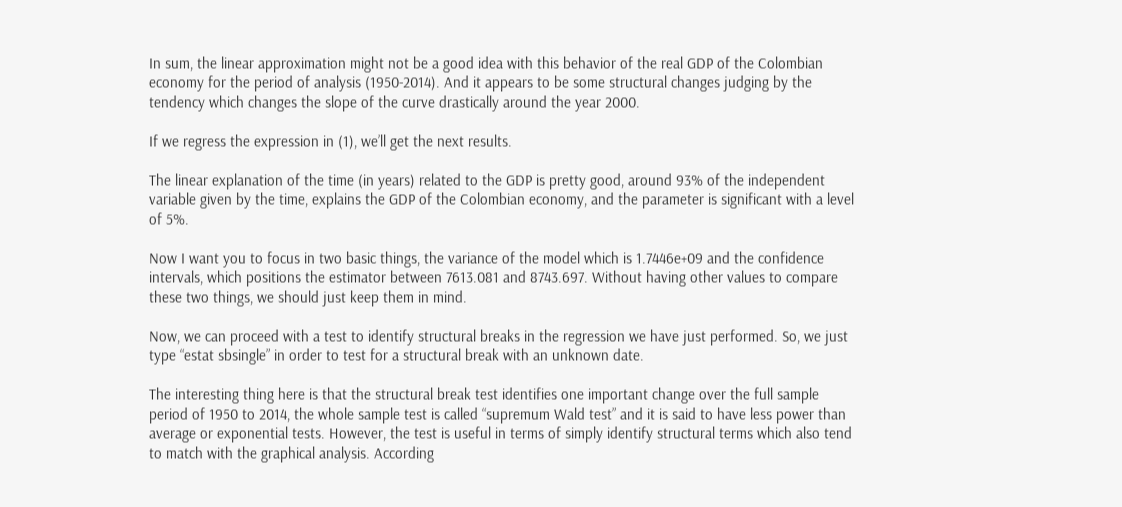In sum, the linear approximation might not be a good idea with this behavior of the real GDP of the Colombian economy for the period of analysis (1950-2014). And it appears to be some structural changes judging by the tendency which changes the slope of the curve drastically around the year 2000.

If we regress the expression in (1), we’ll get the next results.

The linear explanation of the time (in years) related to the GDP is pretty good, around 93% of the independent variable given by the time, explains the GDP of the Colombian economy, and the parameter is significant with a level of 5%.

Now I want you to focus in two basic things, the variance of the model which is 1.7446e+09 and the confidence intervals, which positions the estimator between 7613.081 and 8743.697. Without having other values to compare these two things, we should just keep them in mind.

Now, we can proceed with a test to identify structural breaks in the regression we have just performed. So, we just type “estat sbsingle” in order to test for a structural break with an unknown date.

The interesting thing here is that the structural break test identifies one important change over the full sample period of 1950 to 2014, the whole sample test is called “supremum Wald test” and it is said to have less power than average or exponential tests. However, the test is useful in terms of simply identify structural terms which also tend to match with the graphical analysis. According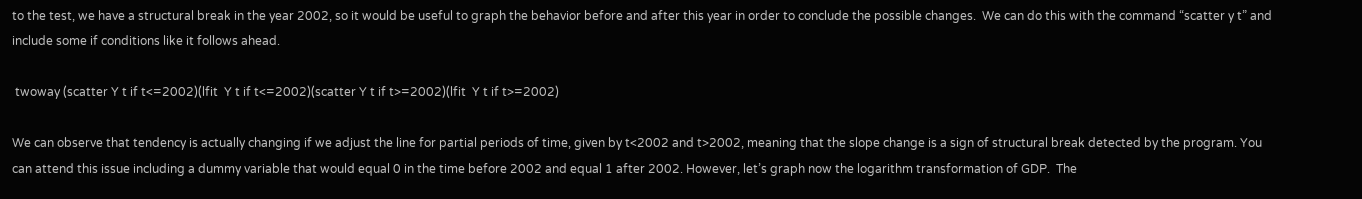to the test, we have a structural break in the year 2002, so it would be useful to graph the behavior before and after this year in order to conclude the possible changes.  We can do this with the command “scatter y t” and include some if conditions like it follows ahead.

 twoway (scatter Y t if t<=2002)(lfit  Y t if t<=2002)(scatter Y t if t>=2002)(lfit  Y t if t>=2002)

We can observe that tendency is actually changing if we adjust the line for partial periods of time, given by t<2002 and t>2002, meaning that the slope change is a sign of structural break detected by the program. You can attend this issue including a dummy variable that would equal 0 in the time before 2002 and equal 1 after 2002. However, let’s graph now the logarithm transformation of GDP.  The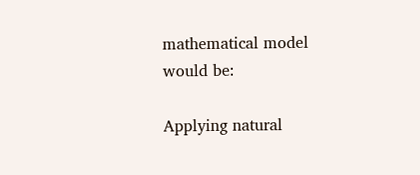mathematical model would be:

Applying natural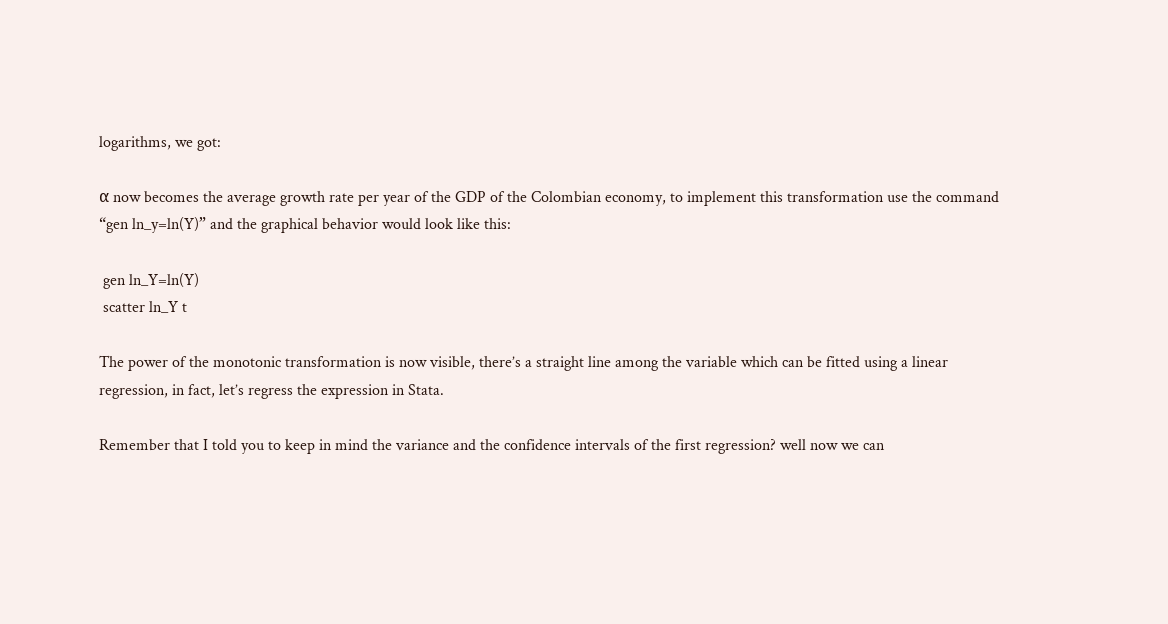logarithms, we got:

α now becomes the average growth rate per year of the GDP of the Colombian economy, to implement this transformation use the command “gen ln_y=ln(Y)” and the graphical behavior would look like this:

 gen ln_Y=ln(Y)
 scatter ln_Y t

The power of the monotonic transformation is now visible, there’s a straight line among the variable which can be fitted using a linear regression, in fact, let’s regress the expression in Stata.

Remember that I told you to keep in mind the variance and the confidence intervals of the first regression? well now we can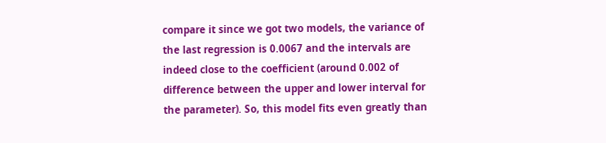compare it since we got two models, the variance of the last regression is 0.0067 and the intervals are indeed close to the coefficient (around 0.002 of difference between the upper and lower interval for the parameter). So, this model fits even greatly than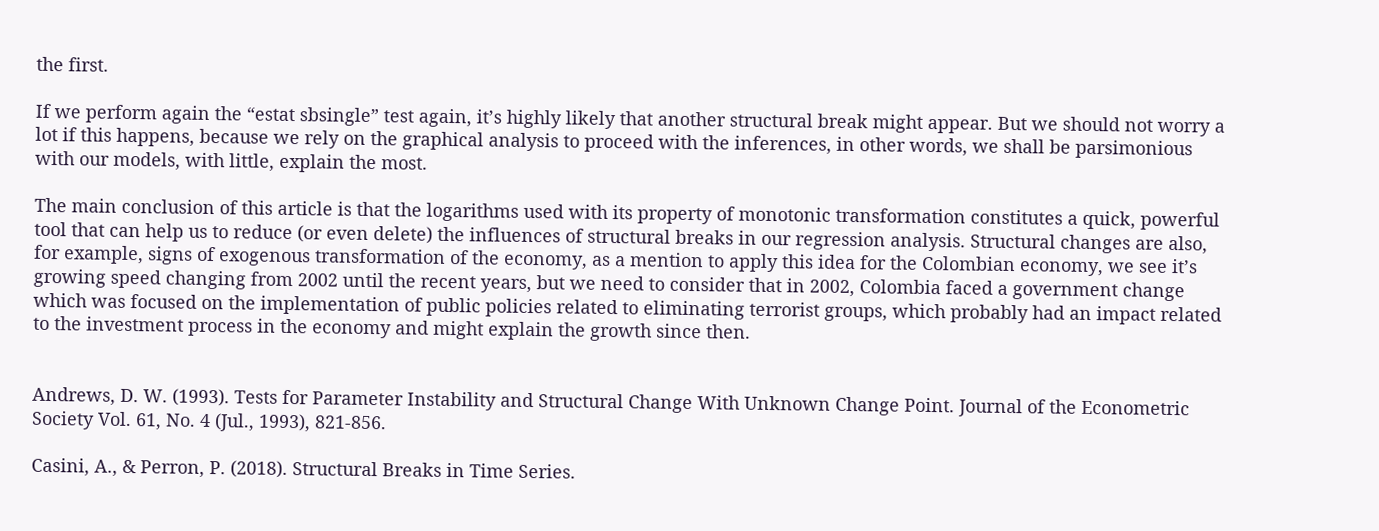the first.

If we perform again the “estat sbsingle” test again, it’s highly likely that another structural break might appear. But we should not worry a lot if this happens, because we rely on the graphical analysis to proceed with the inferences, in other words, we shall be parsimonious with our models, with little, explain the most.

The main conclusion of this article is that the logarithms used with its property of monotonic transformation constitutes a quick, powerful tool that can help us to reduce (or even delete) the influences of structural breaks in our regression analysis. Structural changes are also, for example, signs of exogenous transformation of the economy, as a mention to apply this idea for the Colombian economy, we see it’s growing speed changing from 2002 until the recent years, but we need to consider that in 2002, Colombia faced a government change which was focused on the implementation of public policies related to eliminating terrorist groups, which probably had an impact related to the investment process in the economy and might explain the growth since then.


Andrews, D. W. (1993). Tests for Parameter Instability and Structural Change With Unknown Change Point. Journal of the Econometric Society Vol. 61, No. 4 (Jul., 1993), 821-856.

Casini, A., & Perron, P. (2018). Structural Breaks in Time Series.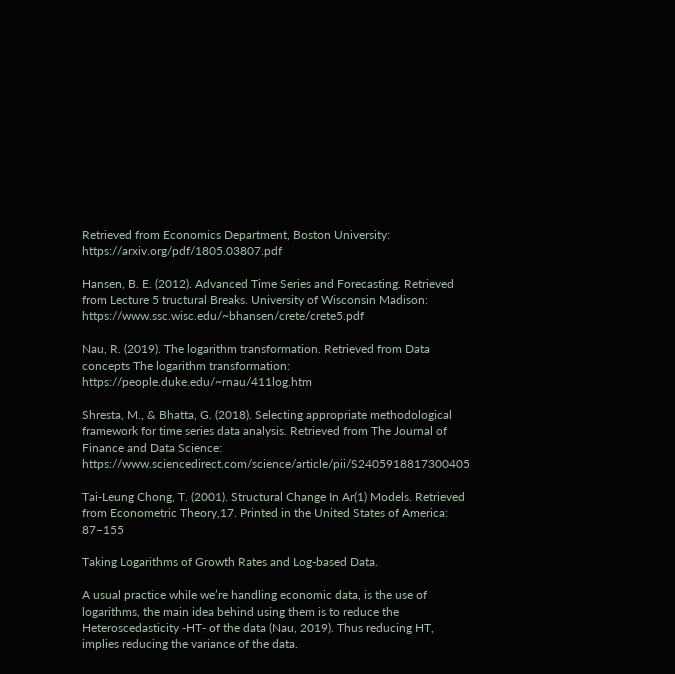Retrieved from Economics Department, Boston University: https://arxiv.org/pdf/1805.03807.pdf

Hansen, B. E. (2012). Advanced Time Series and Forecasting. Retrieved from Lecture 5 tructural Breaks. University of Wisconsin Madison: https://www.ssc.wisc.edu/~bhansen/crete/crete5.pdf

Nau, R. (2019). The logarithm transformation. Retrieved from Data concepts The logarithm transformation: https://people.duke.edu/~rnau/411log.htm

Shresta, M., & Bhatta, G. (2018). Selecting appropriate methodological framework for time series data analysis. Retrieved from The Journal of Finance and Data Science: https://www.sciencedirect.com/science/article/pii/S2405918817300405

Tai-Leung Chong, T. (2001). Structural Change In Ar(1) Models. Retrieved from Econometric Theory,17. Printed in the United States of America: 87–155

Taking Logarithms of Growth Rates and Log-based Data.

A usual practice while we’re handling economic data, is the use of logarithms, the main idea behind using them is to reduce the Heteroscedasticity -HT- of the data (Nau, 2019). Thus reducing HT, implies reducing the variance of the data.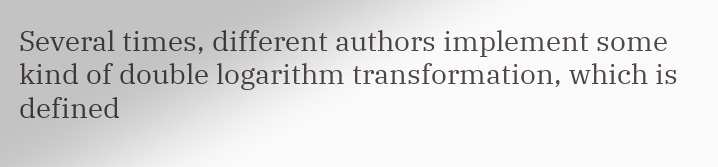Several times, different authors implement some kind of double logarithm transformation, which is defined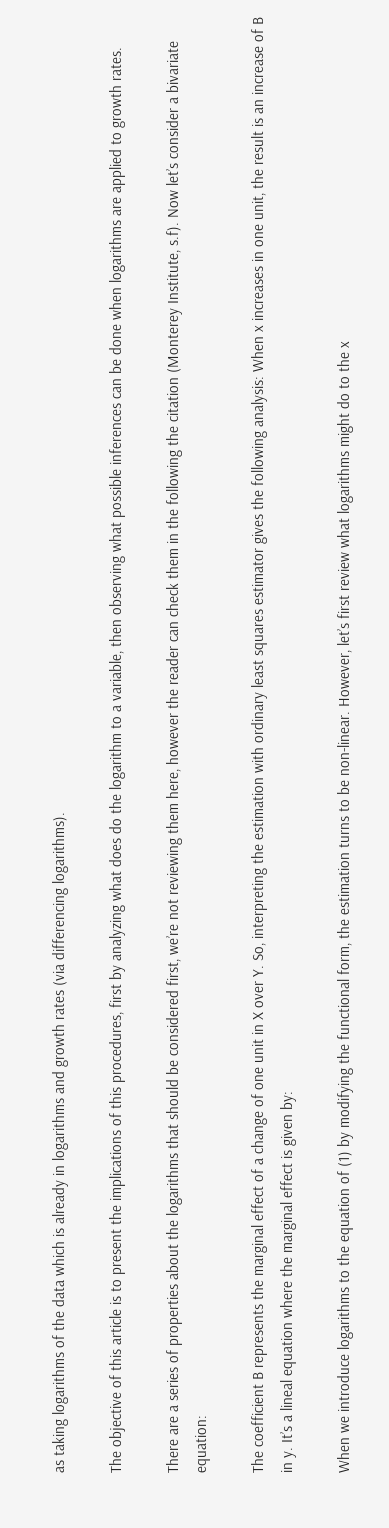as taking logarithms of the data which is already in logarithms and growth rates (via differencing logarithms).

The objective of this article is to present the implications of this procedures, first by analyzing what does do the logarithm to a variable, then observing what possible inferences can be done when logarithms are applied to growth rates.

There are a series of properties about the logarithms that should be considered first, we’re not reviewing them here, however the reader can check them in the following the citation (Monterey Institute, s.f). Now let’s consider a bivariate equation:

The coefficient B represents the marginal effect of a change of one unit in X over Y. So, interpreting the estimation with ordinary least squares estimator gives the following analysis: When x increases in one unit, the result is an increase of B in y. It’s a lineal equation where the marginal effect is given by:

When we introduce logarithms to the equation of (1) by modifying the functional form, the estimation turns to be non-linear. However, let’s first review what logarithms might do to the x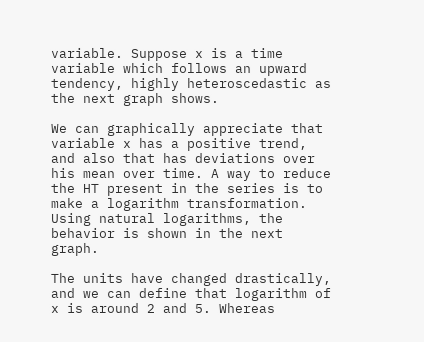variable. Suppose x is a time variable which follows an upward tendency, highly heteroscedastic as the next graph shows.

We can graphically appreciate that variable x has a positive trend, and also that has deviations over his mean over time. A way to reduce the HT present in the series is to make a logarithm transformation. Using natural logarithms, the behavior is shown in the next graph.

The units have changed drastically, and we can define that logarithm of x is around 2 and 5. Whereas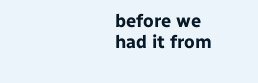before we had it from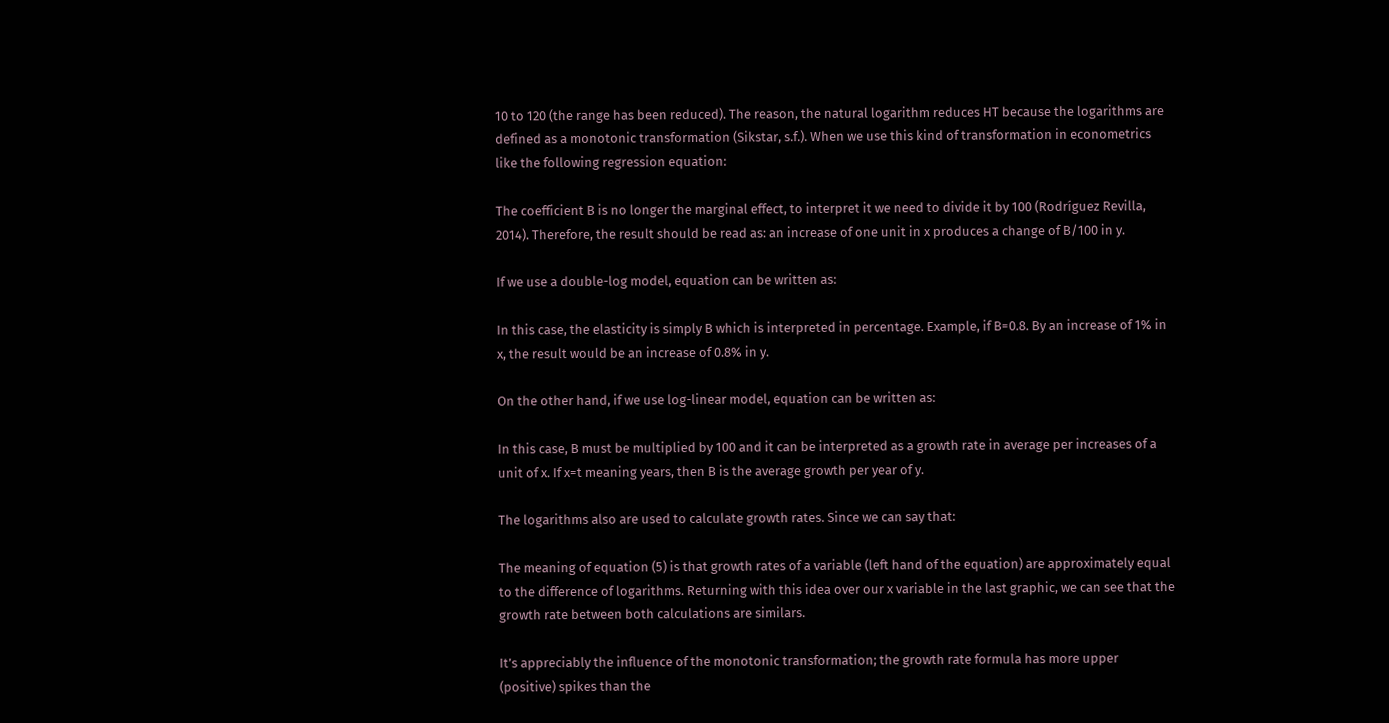10 to 120 (the range has been reduced). The reason, the natural logarithm reduces HT because the logarithms are defined as a monotonic transformation (Sikstar, s.f.). When we use this kind of transformation in econometrics like the following regression equation:

The coefficient B is no longer the marginal effect, to interpret it we need to divide it by 100 (Rodríguez Revilla, 2014). Therefore, the result should be read as: an increase of one unit in x produces a change of B/100 in y.

If we use a double-log model, equation can be written as:

In this case, the elasticity is simply B which is interpreted in percentage. Example, if B=0.8. By an increase of 1% in x, the result would be an increase of 0.8% in y.

On the other hand, if we use log-linear model, equation can be written as:

In this case, B must be multiplied by 100 and it can be interpreted as a growth rate in average per increases of a unit of x. If x=t meaning years, then B is the average growth per year of y.

The logarithms also are used to calculate growth rates. Since we can say that:

The meaning of equation (5) is that growth rates of a variable (left hand of the equation) are approximately equal to the difference of logarithms. Returning with this idea over our x variable in the last graphic, we can see that the growth rate between both calculations are similars.

It’s appreciably the influence of the monotonic transformation; the growth rate formula has more upper (positive) spikes than the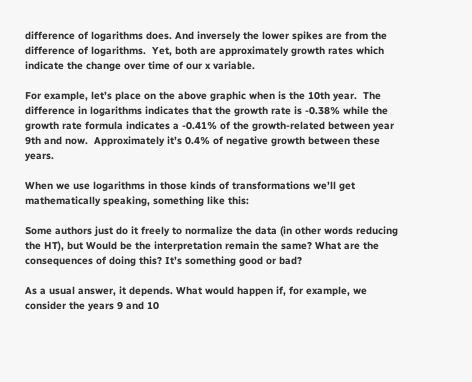difference of logarithms does. And inversely the lower spikes are from the difference of logarithms.  Yet, both are approximately growth rates which indicate the change over time of our x variable.

For example, let’s place on the above graphic when is the 10th year.  The difference in logarithms indicates that the growth rate is -0.38% while the growth rate formula indicates a -0.41% of the growth-related between year 9th and now.  Approximately it’s 0.4% of negative growth between these years.

When we use logarithms in those kinds of transformations we’ll get mathematically speaking, something like this:

Some authors just do it freely to normalize the data (in other words reducing the HT), but Would be the interpretation remain the same? What are the consequences of doing this? It’s something good or bad?

As a usual answer, it depends. What would happen if, for example, we consider the years 9 and 10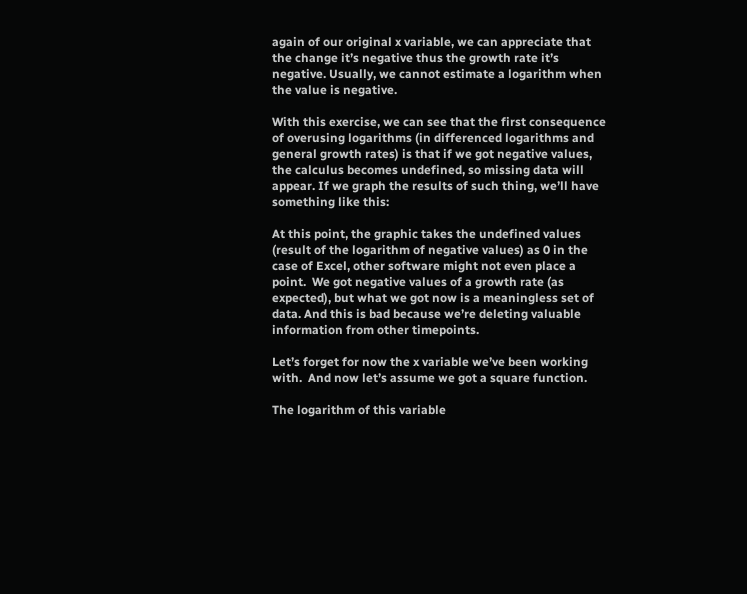again of our original x variable, we can appreciate that the change it’s negative thus the growth rate it’s negative. Usually, we cannot estimate a logarithm when the value is negative.

With this exercise, we can see that the first consequence of overusing logarithms (in differenced logarithms and general growth rates) is that if we got negative values, the calculus becomes undefined, so missing data will appear. If we graph the results of such thing, we’ll have something like this:

At this point, the graphic takes the undefined values (result of the logarithm of negative values) as 0 in the case of Excel, other software might not even place a point.  We got negative values of a growth rate (as expected), but what we got now is a meaningless set of data. And this is bad because we’re deleting valuable information from other timepoints.

Let’s forget for now the x variable we’ve been working with.  And now let’s assume we got a square function.

The logarithm of this variable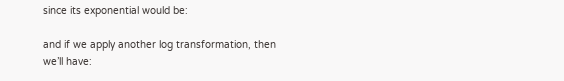since its exponential would be:

and if we apply another log transformation, then we’ll have: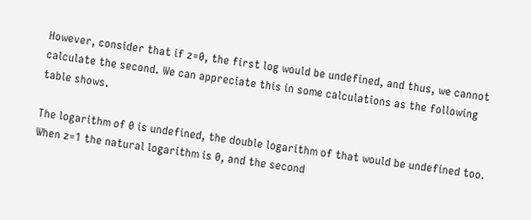However, consider that if z=0, the first log would be undefined, and thus, we cannot calculate the second. We can appreciate this in some calculations as the following table shows.

The logarithm of 0 is undefined, the double logarithm of that would be undefined too. When z=1 the natural logarithm is 0, and the second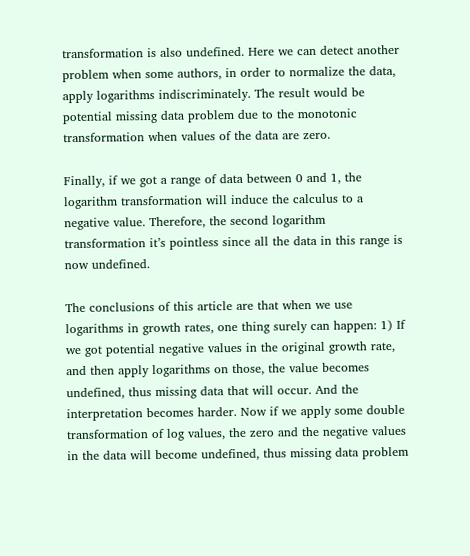transformation is also undefined. Here we can detect another problem when some authors, in order to normalize the data, apply logarithms indiscriminately. The result would be potential missing data problem due to the monotonic transformation when values of the data are zero.

Finally, if we got a range of data between 0 and 1, the logarithm transformation will induce the calculus to a negative value. Therefore, the second logarithm transformation it’s pointless since all the data in this range is now undefined.

The conclusions of this article are that when we use logarithms in growth rates, one thing surely can happen: 1) If we got potential negative values in the original growth rate, and then apply logarithms on those, the value becomes undefined, thus missing data that will occur. And the interpretation becomes harder. Now if we apply some double transformation of log values, the zero and the negative values in the data will become undefined, thus missing data problem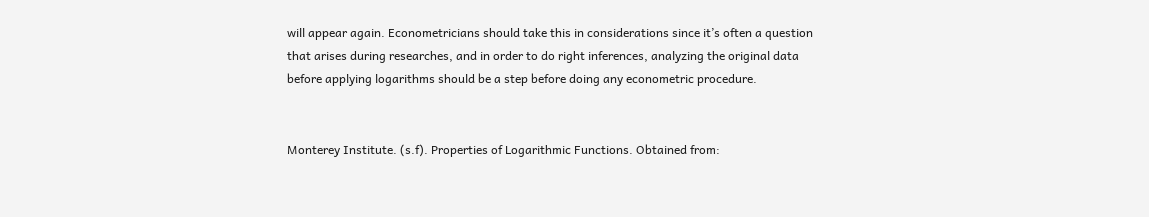will appear again. Econometricians should take this in considerations since it’s often a question that arises during researches, and in order to do right inferences, analyzing the original data before applying logarithms should be a step before doing any econometric procedure.


Monterey Institute. (s.f). Properties of Logarithmic Functions. Obtained from: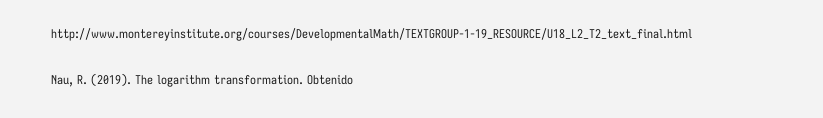http://www.montereyinstitute.org/courses/DevelopmentalMath/TEXTGROUP-1-19_RESOURCE/U18_L2_T2_text_final.html

Nau, R. (2019). The logarithm transformation. Obtenido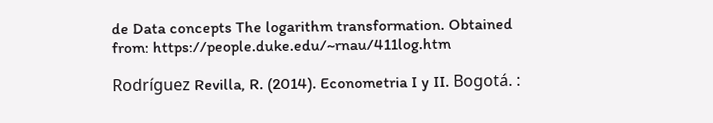de Data concepts The logarithm transformation. Obtained from: https://people.duke.edu/~rnau/411log.htm

Rodríguez Revilla, R. (2014). Econometria I y II. Bogotá. :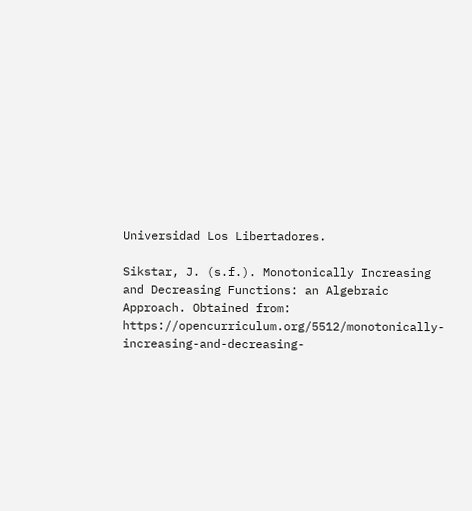Universidad Los Libertadores.

Sikstar, J. (s.f.). Monotonically Increasing and Decreasing Functions: an Algebraic Approach. Obtained from: https://opencurriculum.org/5512/monotonically-increasing-and-decreasing-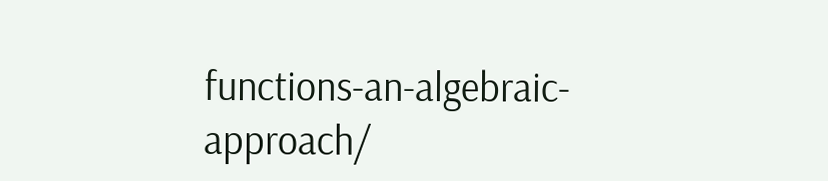functions-an-algebraic-approach/